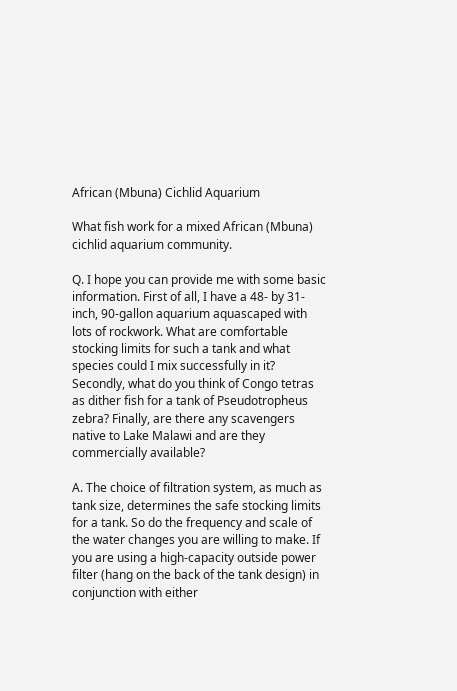African (Mbuna) Cichlid Aquarium

What fish work for a mixed African (Mbuna) cichlid aquarium community.

Q. I hope you can provide me with some basic information. First of all, I have a 48- by 31-inch, 90-gallon aquarium aquascaped with lots of rockwork. What are comfortable stocking limits for such a tank and what species could I mix successfully in it? Secondly, what do you think of Congo tetras as dither fish for a tank of Pseudotropheus zebra? Finally, are there any scavengers native to Lake Malawi and are they commercially available?

A. The choice of filtration system, as much as tank size, determines the safe stocking limits for a tank. So do the frequency and scale of the water changes you are willing to make. If you are using a high-capacity outside power filter (hang on the back of the tank design) in conjunction with either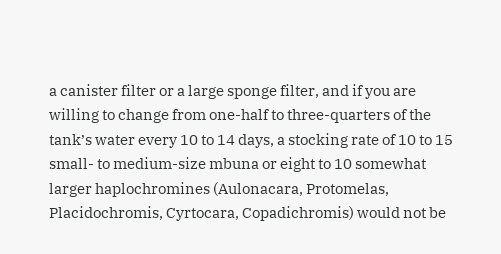a canister filter or a large sponge filter, and if you are willing to change from one-half to three-quarters of the tank’s water every 10 to 14 days, a stocking rate of 10 to 15 small- to medium-size mbuna or eight to 10 somewhat larger haplochromines (Aulonacara, Protomelas, Placidochromis, Cyrtocara, Copadichromis) would not be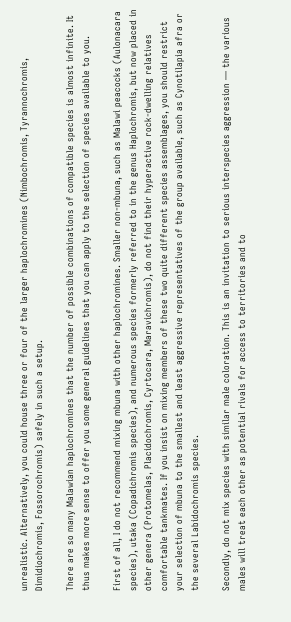unrealistic. Alternatively, you could house three or four of the larger haplochromines (Nimbochromis, Tyrannochromis, Dimidiochromis, Fossorochromis) safely in such a setup.

There are so many Malawian haplochromines that the number of possible combinations of compatible species is almost infinite. It thus makes more sense to offer you some general guidelines that you can apply to the selection of species available to you.

First of all, I do not recommend mixing mbuna with other haplochromines. Smaller non-mbuna, such as Malawi peacocks (Aulonacara species), utaka (Copadichromis species), and numerous species formerly referred to in the genus Haplochromis, but now placed in other genera (Protomelas, Placidochromis, Cyrtocara, Maravichromis), do not find their hyperactive rock-dwelling relatives comfortable tankmates. If you insist on mixing members of these two quite different species assemblages, you should restrict your selection of mbuna to the smallest and least aggressive representatives of the group available, such as Cynotilapia afra or the several Labidochromis species.

Secondly, do not mix species with similar male coloration. This is an invitation to serious interspecies aggression — the various males will treat each other as potential rivals for access to territories and to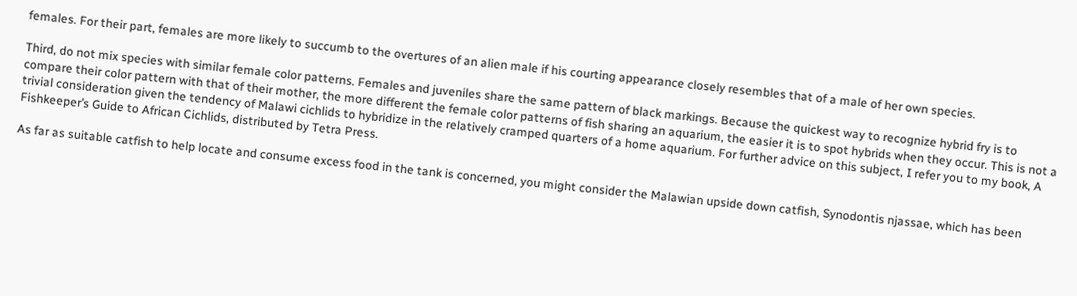females. For their part, females are more likely to succumb to the overtures of an alien male if his courting appearance closely resembles that of a male of her own species.

Third, do not mix species with similar female color patterns. Females and juveniles share the same pattern of black markings. Because the quickest way to recognize hybrid fry is to compare their color pattern with that of their mother, the more different the female color patterns of fish sharing an aquarium, the easier it is to spot hybrids when they occur. This is not a trivial consideration given the tendency of Malawi cichlids to hybridize in the relatively cramped quarters of a home aquarium. For further advice on this subject, I refer you to my book, A Fishkeeper’s Guide to African Cichlids, distributed by Tetra Press.

As far as suitable catfish to help locate and consume excess food in the tank is concerned, you might consider the Malawian upside down catfish, Synodontis njassae, which has been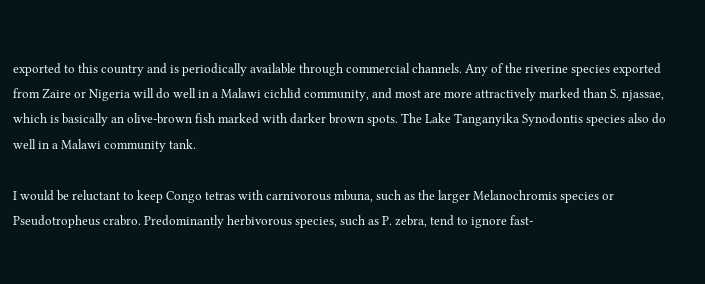exported to this country and is periodically available through commercial channels. Any of the riverine species exported from Zaire or Nigeria will do well in a Malawi cichlid community, and most are more attractively marked than S. njassae, which is basically an olive-brown fish marked with darker brown spots. The Lake Tanganyika Synodontis species also do well in a Malawi community tank.

I would be reluctant to keep Congo tetras with carnivorous mbuna, such as the larger Melanochromis species or Pseudotropheus crabro. Predominantly herbivorous species, such as P. zebra, tend to ignore fast-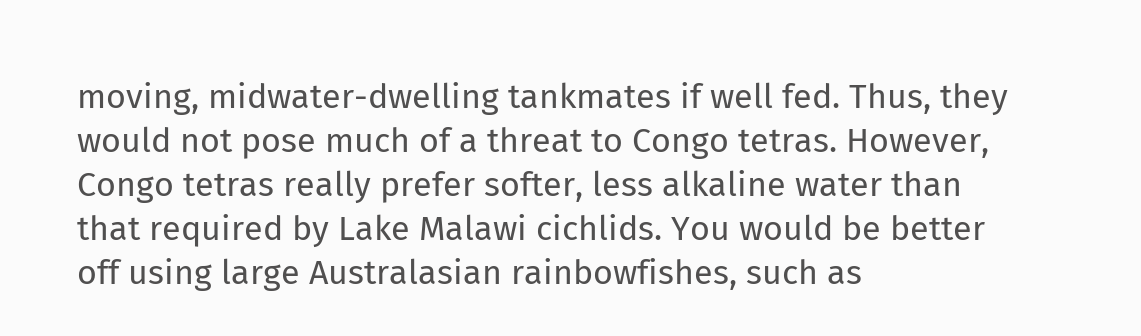moving, midwater-dwelling tankmates if well fed. Thus, they would not pose much of a threat to Congo tetras. However, Congo tetras really prefer softer, less alkaline water than that required by Lake Malawi cichlids. You would be better off using large Australasian rainbowfishes, such as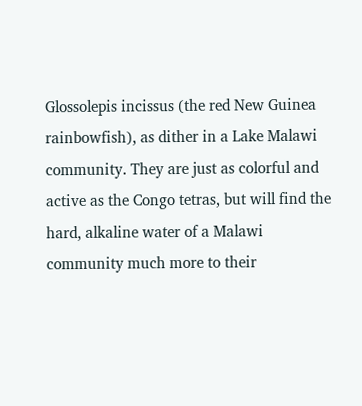Glossolepis incissus (the red New Guinea rainbowfish), as dither in a Lake Malawi community. They are just as colorful and active as the Congo tetras, but will find the hard, alkaline water of a Malawi community much more to their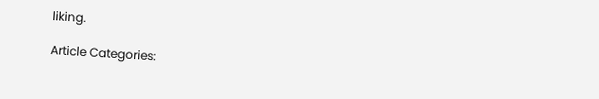liking.

Article Categories: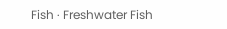Fish · Freshwater Fish